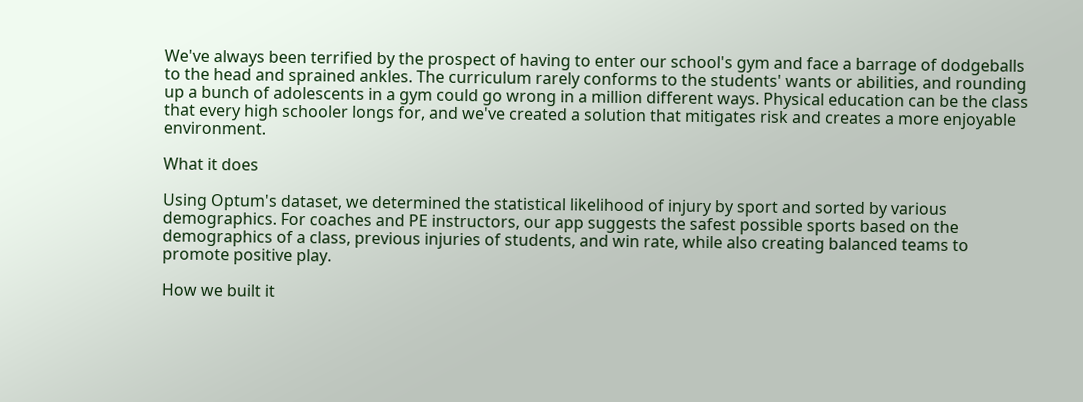We've always been terrified by the prospect of having to enter our school's gym and face a barrage of dodgeballs to the head and sprained ankles. The curriculum rarely conforms to the students' wants or abilities, and rounding up a bunch of adolescents in a gym could go wrong in a million different ways. Physical education can be the class that every high schooler longs for, and we've created a solution that mitigates risk and creates a more enjoyable environment.

What it does

Using Optum's dataset, we determined the statistical likelihood of injury by sport and sorted by various demographics. For coaches and PE instructors, our app suggests the safest possible sports based on the demographics of a class, previous injuries of students, and win rate, while also creating balanced teams to promote positive play.

How we built it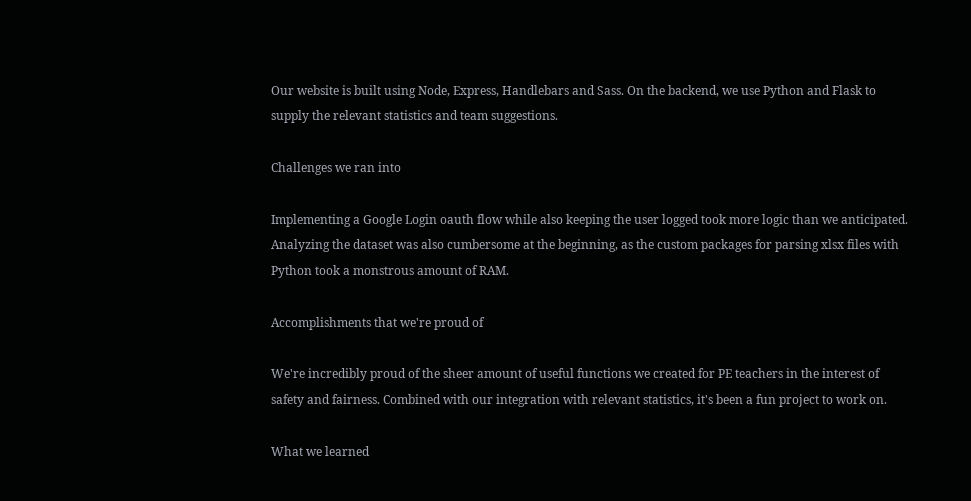Our website is built using Node, Express, Handlebars and Sass. On the backend, we use Python and Flask to supply the relevant statistics and team suggestions.

Challenges we ran into

Implementing a Google Login oauth flow while also keeping the user logged took more logic than we anticipated. Analyzing the dataset was also cumbersome at the beginning, as the custom packages for parsing xlsx files with Python took a monstrous amount of RAM.

Accomplishments that we're proud of

We're incredibly proud of the sheer amount of useful functions we created for PE teachers in the interest of safety and fairness. Combined with our integration with relevant statistics, it's been a fun project to work on.

What we learned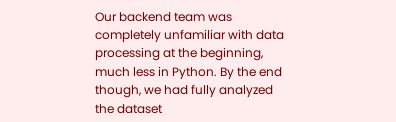Our backend team was completely unfamiliar with data processing at the beginning, much less in Python. By the end though, we had fully analyzed the dataset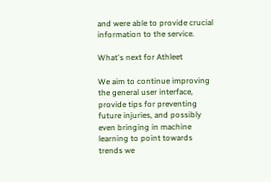and were able to provide crucial information to the service.

What's next for Athleet

We aim to continue improving the general user interface, provide tips for preventing future injuries, and possibly even bringing in machine learning to point towards trends we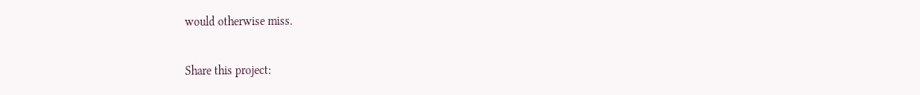would otherwise miss.

Share this project: